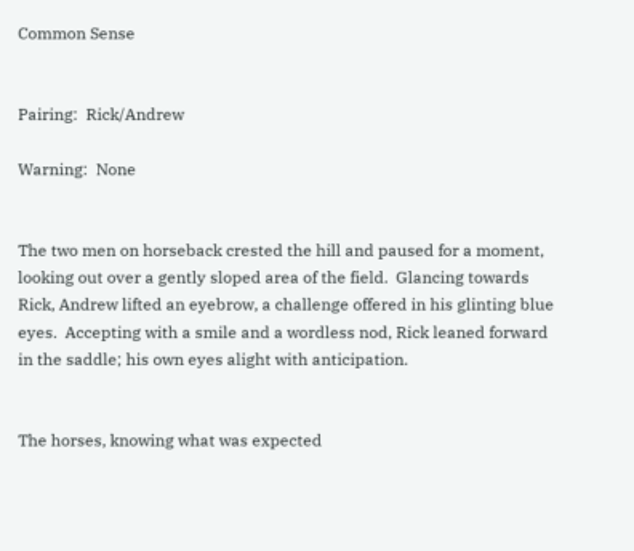Common Sense


Pairing:  Rick/Andrew

Warning:  None


The two men on horseback crested the hill and paused for a moment, looking out over a gently sloped area of the field.  Glancing towards Rick, Andrew lifted an eyebrow, a challenge offered in his glinting blue eyes.  Accepting with a smile and a wordless nod, Rick leaned forward in the saddle; his own eyes alight with anticipation.


The horses, knowing what was expected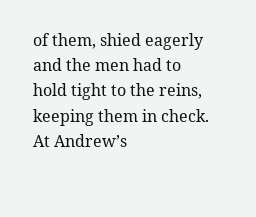of them, shied eagerly and the men had to hold tight to the reins, keeping them in check. At Andrew’s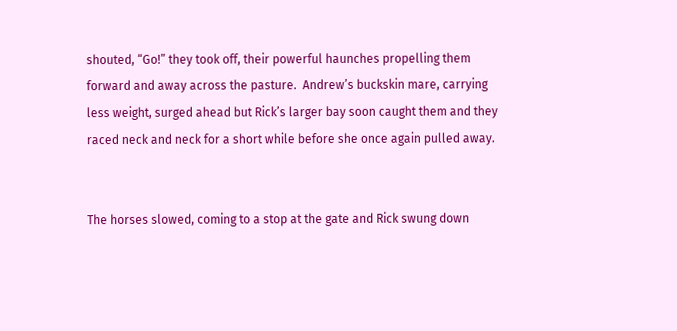shouted, “Go!” they took off, their powerful haunches propelling them forward and away across the pasture.  Andrew’s buckskin mare, carrying less weight, surged ahead but Rick’s larger bay soon caught them and they raced neck and neck for a short while before she once again pulled away.


The horses slowed, coming to a stop at the gate and Rick swung down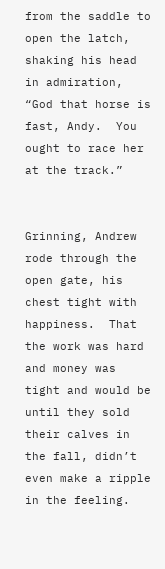from the saddle to open the latch, shaking his head in admiration, “God that horse is fast, Andy.  You ought to race her at the track.”


Grinning, Andrew rode through the open gate, his chest tight with happiness.  That the work was hard and money was tight and would be until they sold their calves in the fall, didn’t even make a ripple in the feeling.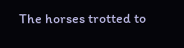The horses trotted to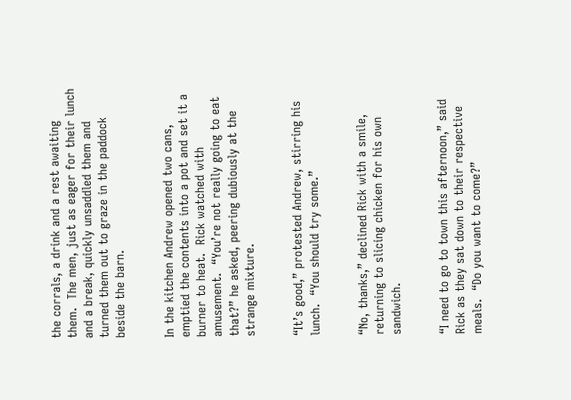the corrals, a drink and a rest awaiting them.  The men, just as eager for their lunch and a break, quickly unsaddled them and turned them out to graze in the paddock beside the barn.


In the kitchen Andrew opened two cans, emptied the contents into a pot and set it a burner to heat.  Rick watched with amusement.  “You’re not really going to eat that?” he asked, peering dubiously at the strange mixture.


“It’s good,” protested Andrew, stirring his lunch.  “You should try some.”


“No, thanks,” declined Rick with a smile, returning to slicing chicken for his own sandwich.


“I need to go to town this afternoon,” said Rick as they sat down to their respective meals.  “Do you want to come?”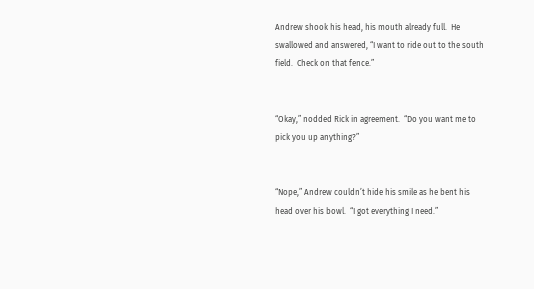Andrew shook his head, his mouth already full.  He swallowed and answered, “I want to ride out to the south field.  Check on that fence.”


“Okay,” nodded Rick in agreement.  “Do you want me to pick you up anything?”


“Nope,” Andrew couldn’t hide his smile as he bent his head over his bowl.  “I got everything I need.”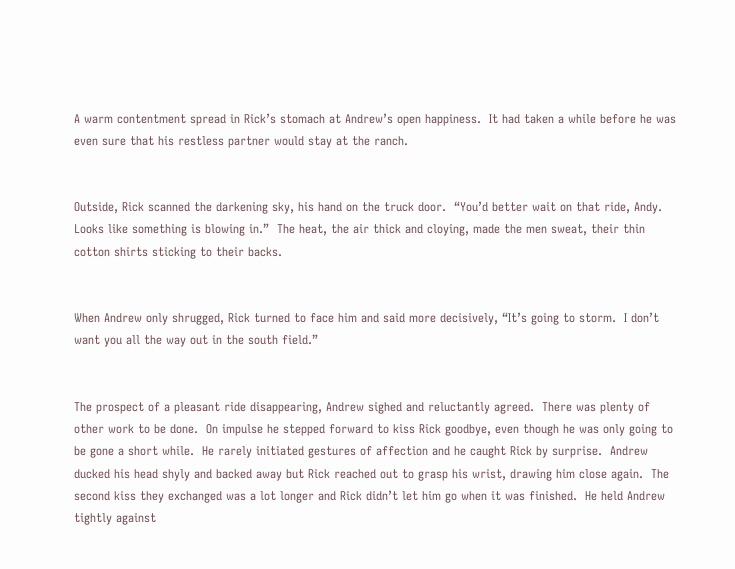A warm contentment spread in Rick’s stomach at Andrew’s open happiness.  It had taken a while before he was even sure that his restless partner would stay at the ranch.


Outside, Rick scanned the darkening sky, his hand on the truck door.  “You’d better wait on that ride, Andy.  Looks like something is blowing in.”  The heat, the air thick and cloying, made the men sweat, their thin cotton shirts sticking to their backs.


When Andrew only shrugged, Rick turned to face him and said more decisively, “It’s going to storm.  I don’t want you all the way out in the south field.”


The prospect of a pleasant ride disappearing, Andrew sighed and reluctantly agreed.  There was plenty of other work to be done.  On impulse he stepped forward to kiss Rick goodbye, even though he was only going to be gone a short while.  He rarely initiated gestures of affection and he caught Rick by surprise.  Andrew ducked his head shyly and backed away but Rick reached out to grasp his wrist, drawing him close again.  The second kiss they exchanged was a lot longer and Rick didn’t let him go when it was finished.  He held Andrew tightly against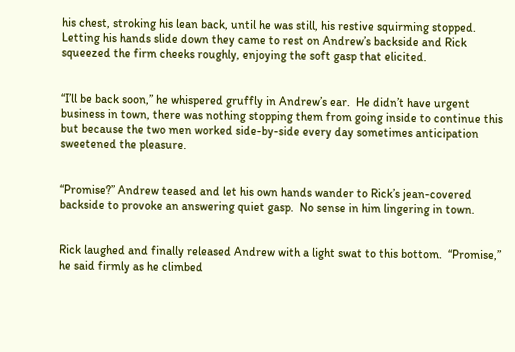his chest, stroking his lean back, until he was still, his restive squirming stopped.  Letting his hands slide down they came to rest on Andrew’s backside and Rick squeezed the firm cheeks roughly, enjoying the soft gasp that elicited.


“I’ll be back soon,” he whispered gruffly in Andrew’s ear.  He didn’t have urgent business in town, there was nothing stopping them from going inside to continue this but because the two men worked side-by-side every day sometimes anticipation sweetened the pleasure.


“Promise?” Andrew teased and let his own hands wander to Rick’s jean-covered backside to provoke an answering quiet gasp.  No sense in him lingering in town.


Rick laughed and finally released Andrew with a light swat to this bottom.  “Promise,” he said firmly as he climbed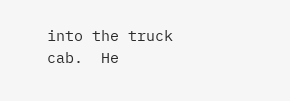into the truck cab.  He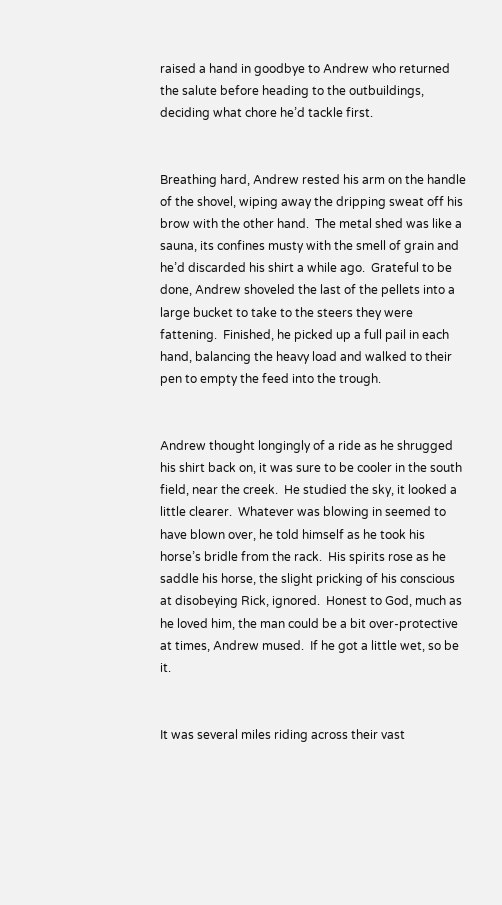raised a hand in goodbye to Andrew who returned the salute before heading to the outbuildings, deciding what chore he’d tackle first.


Breathing hard, Andrew rested his arm on the handle of the shovel, wiping away the dripping sweat off his brow with the other hand.  The metal shed was like a sauna, its confines musty with the smell of grain and he’d discarded his shirt a while ago.  Grateful to be done, Andrew shoveled the last of the pellets into a large bucket to take to the steers they were fattening.  Finished, he picked up a full pail in each hand, balancing the heavy load and walked to their pen to empty the feed into the trough.


Andrew thought longingly of a ride as he shrugged his shirt back on, it was sure to be cooler in the south field, near the creek.  He studied the sky, it looked a little clearer.  Whatever was blowing in seemed to have blown over, he told himself as he took his horse’s bridle from the rack.  His spirits rose as he saddle his horse, the slight pricking of his conscious at disobeying Rick, ignored.  Honest to God, much as he loved him, the man could be a bit over-protective at times, Andrew mused.  If he got a little wet, so be it.


It was several miles riding across their vast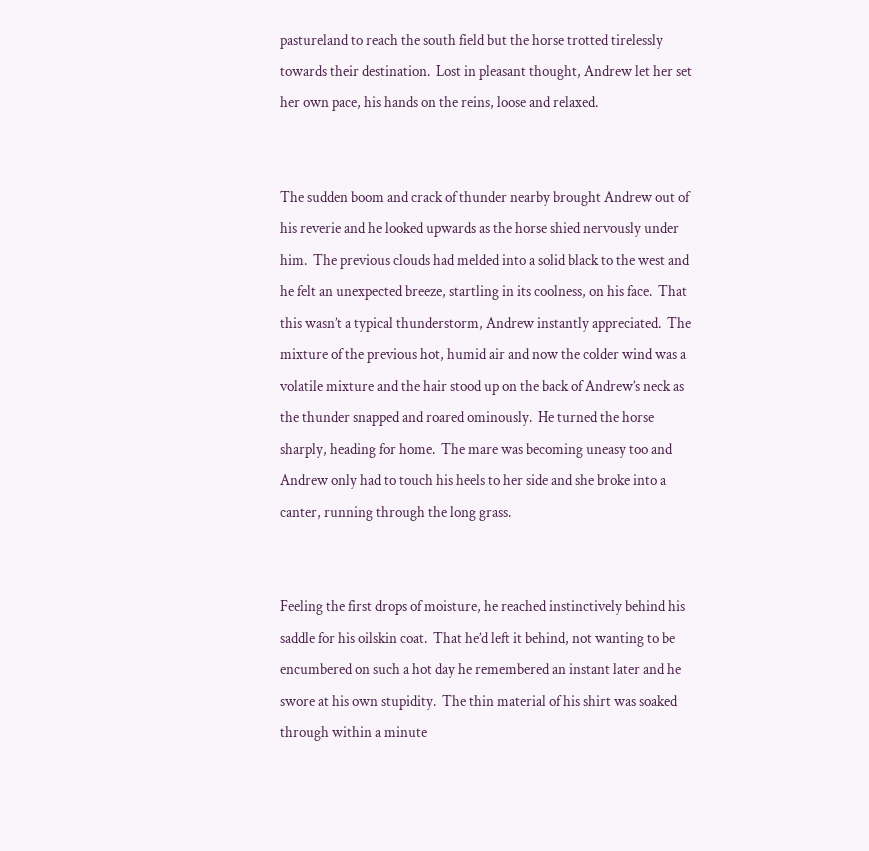pastureland to reach the south field but the horse trotted tirelessly towards their destination.  Lost in pleasant thought, Andrew let her set her own pace, his hands on the reins, loose and relaxed.


The sudden boom and crack of thunder nearby brought Andrew out of his reverie and he looked upwards as the horse shied nervously under him.  The previous clouds had melded into a solid black to the west and he felt an unexpected breeze, startling in its coolness, on his face.  That this wasn’t a typical thunderstorm, Andrew instantly appreciated.  The mixture of the previous hot, humid air and now the colder wind was a volatile mixture and the hair stood up on the back of Andrew’s neck as the thunder snapped and roared ominously.  He turned the horse sharply, heading for home.  The mare was becoming uneasy too and Andrew only had to touch his heels to her side and she broke into a canter, running through the long grass.


Feeling the first drops of moisture, he reached instinctively behind his saddle for his oilskin coat.  That he’d left it behind, not wanting to be encumbered on such a hot day he remembered an instant later and he swore at his own stupidity.  The thin material of his shirt was soaked through within a minute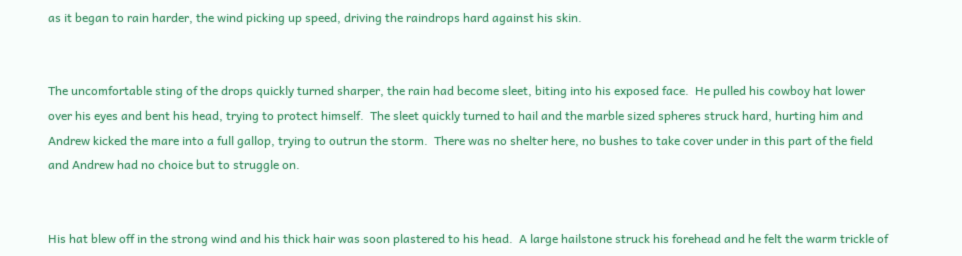as it began to rain harder, the wind picking up speed, driving the raindrops hard against his skin.


The uncomfortable sting of the drops quickly turned sharper, the rain had become sleet, biting into his exposed face.  He pulled his cowboy hat lower over his eyes and bent his head, trying to protect himself.  The sleet quickly turned to hail and the marble sized spheres struck hard, hurting him and Andrew kicked the mare into a full gallop, trying to outrun the storm.  There was no shelter here, no bushes to take cover under in this part of the field and Andrew had no choice but to struggle on.


His hat blew off in the strong wind and his thick hair was soon plastered to his head.  A large hailstone struck his forehead and he felt the warm trickle of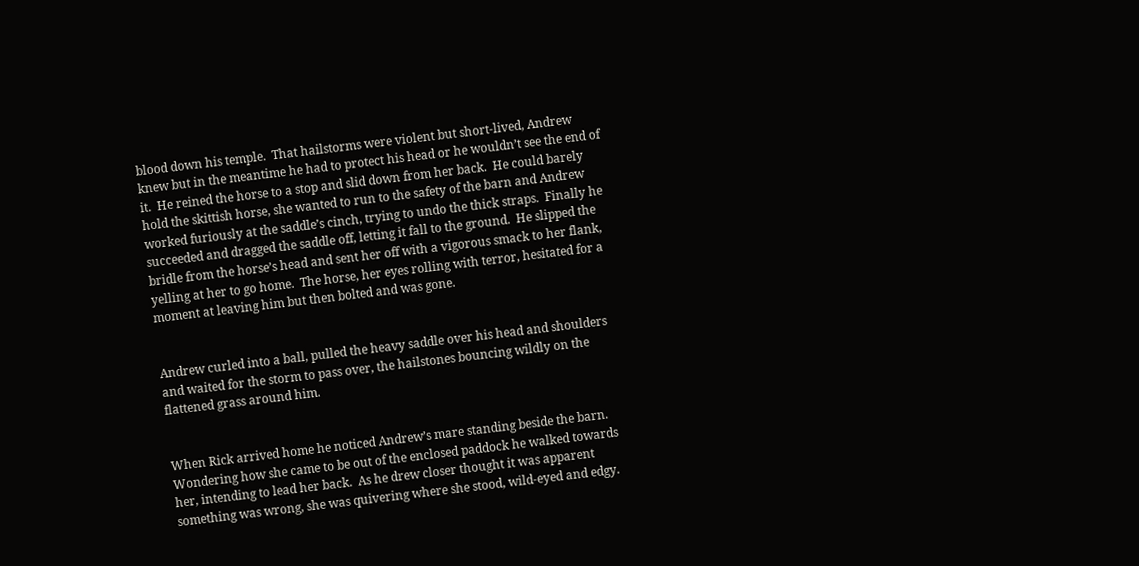blood down his temple.  That hailstorms were violent but short-lived, Andrew knew but in the meantime he had to protect his head or he wouldn’t see the end of it.  He reined the horse to a stop and slid down from her back.  He could barely hold the skittish horse, she wanted to run to the safety of the barn and Andrew worked furiously at the saddle’s cinch, trying to undo the thick straps.  Finally he succeeded and dragged the saddle off, letting it fall to the ground.  He slipped the bridle from the horse’s head and sent her off with a vigorous smack to her flank, yelling at her to go home.  The horse, her eyes rolling with terror, hesitated for a moment at leaving him but then bolted and was gone.


Andrew curled into a ball, pulled the heavy saddle over his head and shoulders and waited for the storm to pass over, the hailstones bouncing wildly on the flattened grass around him.


When Rick arrived home he noticed Andrew’s mare standing beside the barn.  Wondering how she came to be out of the enclosed paddock he walked towards her, intending to lead her back.  As he drew closer thought it was apparent something was wrong, she was quivering where she stood, wild-eyed and edgy.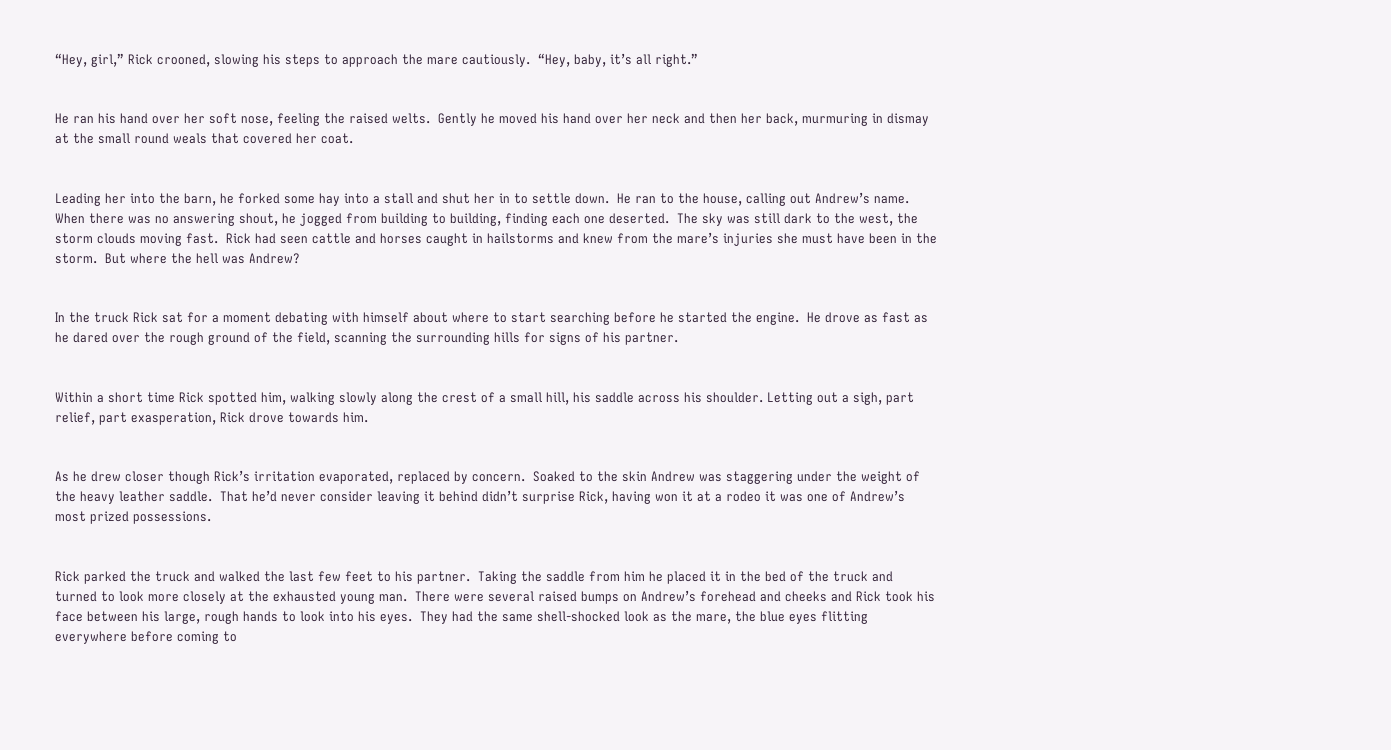“Hey, girl,” Rick crooned, slowing his steps to approach the mare cautiously.  “Hey, baby, it’s all right.”


He ran his hand over her soft nose, feeling the raised welts.  Gently he moved his hand over her neck and then her back, murmuring in dismay at the small round weals that covered her coat.


Leading her into the barn, he forked some hay into a stall and shut her in to settle down.  He ran to the house, calling out Andrew’s name.  When there was no answering shout, he jogged from building to building, finding each one deserted.  The sky was still dark to the west, the storm clouds moving fast.  Rick had seen cattle and horses caught in hailstorms and knew from the mare’s injuries she must have been in the storm.  But where the hell was Andrew?


In the truck Rick sat for a moment debating with himself about where to start searching before he started the engine.  He drove as fast as he dared over the rough ground of the field, scanning the surrounding hills for signs of his partner.


Within a short time Rick spotted him, walking slowly along the crest of a small hill, his saddle across his shoulder. Letting out a sigh, part relief, part exasperation, Rick drove towards him.


As he drew closer though Rick’s irritation evaporated, replaced by concern.  Soaked to the skin Andrew was staggering under the weight of the heavy leather saddle.  That he’d never consider leaving it behind didn’t surprise Rick, having won it at a rodeo it was one of Andrew’s most prized possessions.


Rick parked the truck and walked the last few feet to his partner.  Taking the saddle from him he placed it in the bed of the truck and turned to look more closely at the exhausted young man.  There were several raised bumps on Andrew’s forehead and cheeks and Rick took his face between his large, rough hands to look into his eyes.  They had the same shell-shocked look as the mare, the blue eyes flitting everywhere before coming to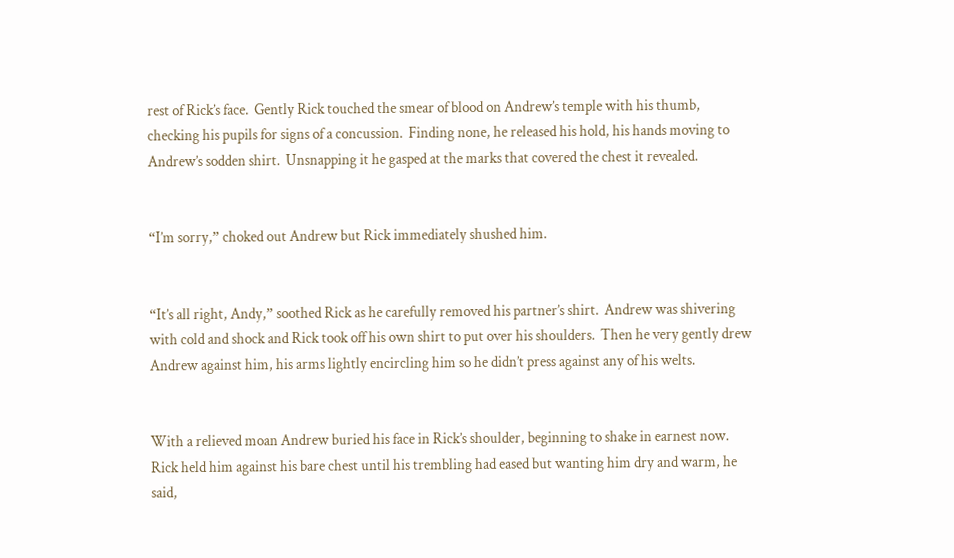rest of Rick’s face.  Gently Rick touched the smear of blood on Andrew’s temple with his thumb, checking his pupils for signs of a concussion.  Finding none, he released his hold, his hands moving to Andrew’s sodden shirt.  Unsnapping it he gasped at the marks that covered the chest it revealed.


“I’m sorry,” choked out Andrew but Rick immediately shushed him.


“It’s all right, Andy,” soothed Rick as he carefully removed his partner’s shirt.  Andrew was shivering with cold and shock and Rick took off his own shirt to put over his shoulders.  Then he very gently drew Andrew against him, his arms lightly encircling him so he didn’t press against any of his welts.


With a relieved moan Andrew buried his face in Rick’s shoulder, beginning to shake in earnest now.  Rick held him against his bare chest until his trembling had eased but wanting him dry and warm, he said,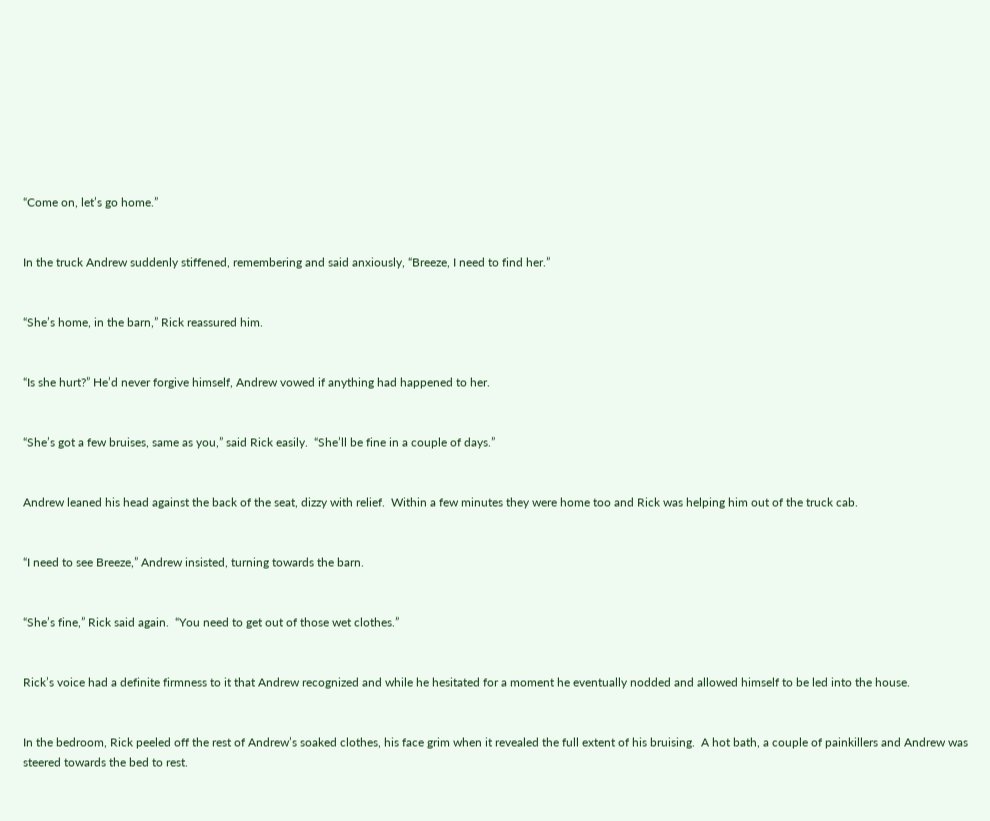“Come on, let’s go home.”


In the truck Andrew suddenly stiffened, remembering and said anxiously, “Breeze, I need to find her.”


“She’s home, in the barn,” Rick reassured him.


“Is she hurt?” He’d never forgive himself, Andrew vowed if anything had happened to her.


“She’s got a few bruises, same as you,” said Rick easily.  “She’ll be fine in a couple of days.”


Andrew leaned his head against the back of the seat, dizzy with relief.  Within a few minutes they were home too and Rick was helping him out of the truck cab.


“I need to see Breeze,” Andrew insisted, turning towards the barn.


“She’s fine,” Rick said again.  “You need to get out of those wet clothes.”


Rick’s voice had a definite firmness to it that Andrew recognized and while he hesitated for a moment he eventually nodded and allowed himself to be led into the house.


In the bedroom, Rick peeled off the rest of Andrew’s soaked clothes, his face grim when it revealed the full extent of his bruising.  A hot bath, a couple of painkillers and Andrew was steered towards the bed to rest.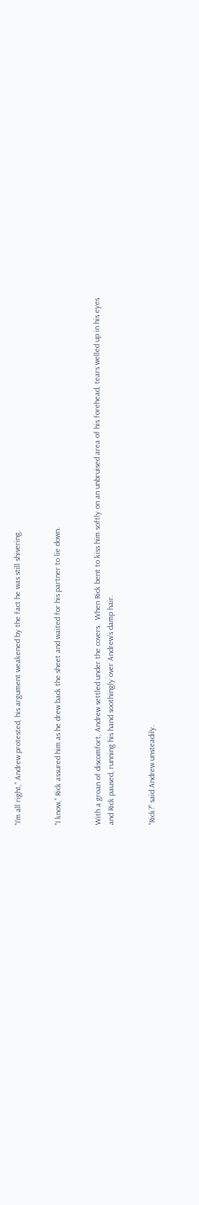“I’m all right,” Andrew protested, his argument weakened by the fact he was still shivering.


“I know,” Rick assured him as he drew back the sheet and waited for his partner to lie down.


With a groan of discomfort, Andrew settled under the covers.  When Rick bent to kiss him softly on an unbruised area of his forehead, tears welled up in his eyes and Rick paused, running his hand soothingly over Andrew’s damp hair.


“Rick?” said Andrew unsteadily.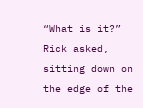“What is it?” Rick asked, sitting down on the edge of the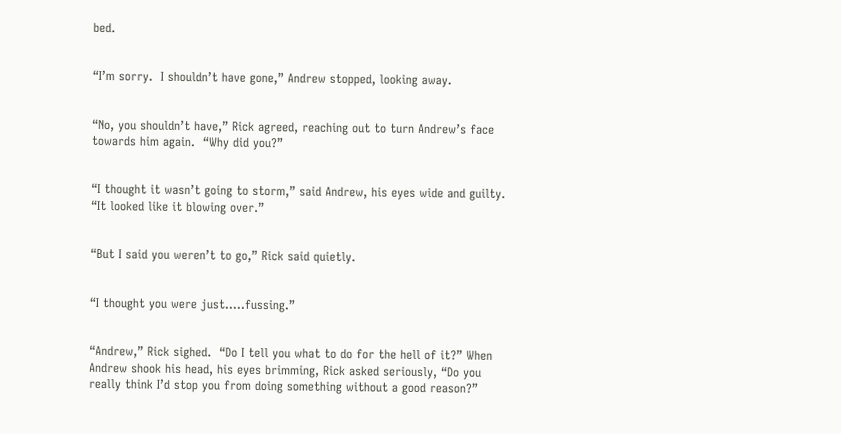bed.


“I’m sorry.  I shouldn’t have gone,” Andrew stopped, looking away.


“No, you shouldn’t have,” Rick agreed, reaching out to turn Andrew’s face towards him again.  “Why did you?”


“I thought it wasn’t going to storm,” said Andrew, his eyes wide and guilty.  “It looked like it blowing over.”


“But I said you weren’t to go,” Rick said quietly.


“I thought you were just…..fussing.”


“Andrew,” Rick sighed.  “Do I tell you what to do for the hell of it?” When Andrew shook his head, his eyes brimming, Rick asked seriously, “Do you really think I’d stop you from doing something without a good reason?”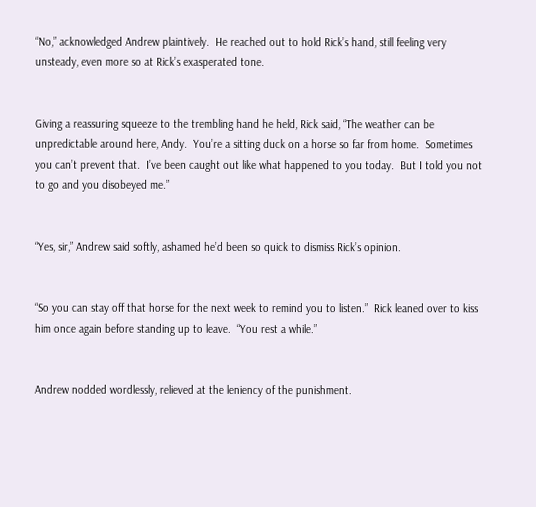“No,” acknowledged Andrew plaintively.  He reached out to hold Rick’s hand, still feeling very unsteady, even more so at Rick’s exasperated tone.


Giving a reassuring squeeze to the trembling hand he held, Rick said, “The weather can be unpredictable around here, Andy.  You’re a sitting duck on a horse so far from home.  Sometimes you can’t prevent that.  I’ve been caught out like what happened to you today.  But I told you not to go and you disobeyed me.”


“Yes, sir,” Andrew said softly, ashamed he’d been so quick to dismiss Rick’s opinion.


“So you can stay off that horse for the next week to remind you to listen.”  Rick leaned over to kiss him once again before standing up to leave.  “You rest a while.”


Andrew nodded wordlessly, relieved at the leniency of the punishment.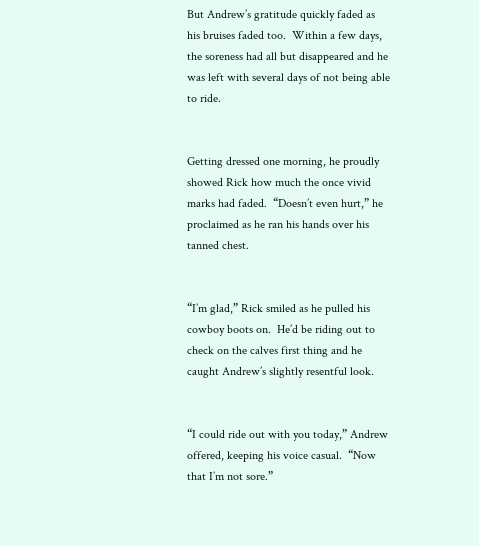But Andrew’s gratitude quickly faded as his bruises faded too.  Within a few days, the soreness had all but disappeared and he was left with several days of not being able to ride.


Getting dressed one morning, he proudly showed Rick how much the once vivid marks had faded.  “Doesn’t even hurt,” he proclaimed as he ran his hands over his tanned chest.


“I’m glad,” Rick smiled as he pulled his cowboy boots on.  He’d be riding out to check on the calves first thing and he caught Andrew’s slightly resentful look.


“I could ride out with you today,” Andrew offered, keeping his voice casual.  “Now that I’m not sore.”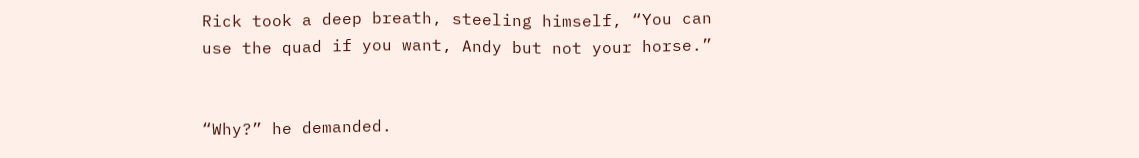Rick took a deep breath, steeling himself, “You can use the quad if you want, Andy but not your horse.”


“Why?” he demanded.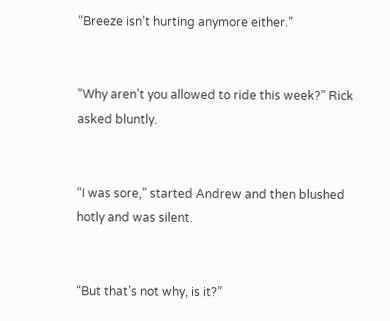“Breeze isn’t hurting anymore either.”


“Why aren’t you allowed to ride this week?” Rick asked bluntly.


“I was sore,” started Andrew and then blushed hotly and was silent.


“But that’s not why, is it?”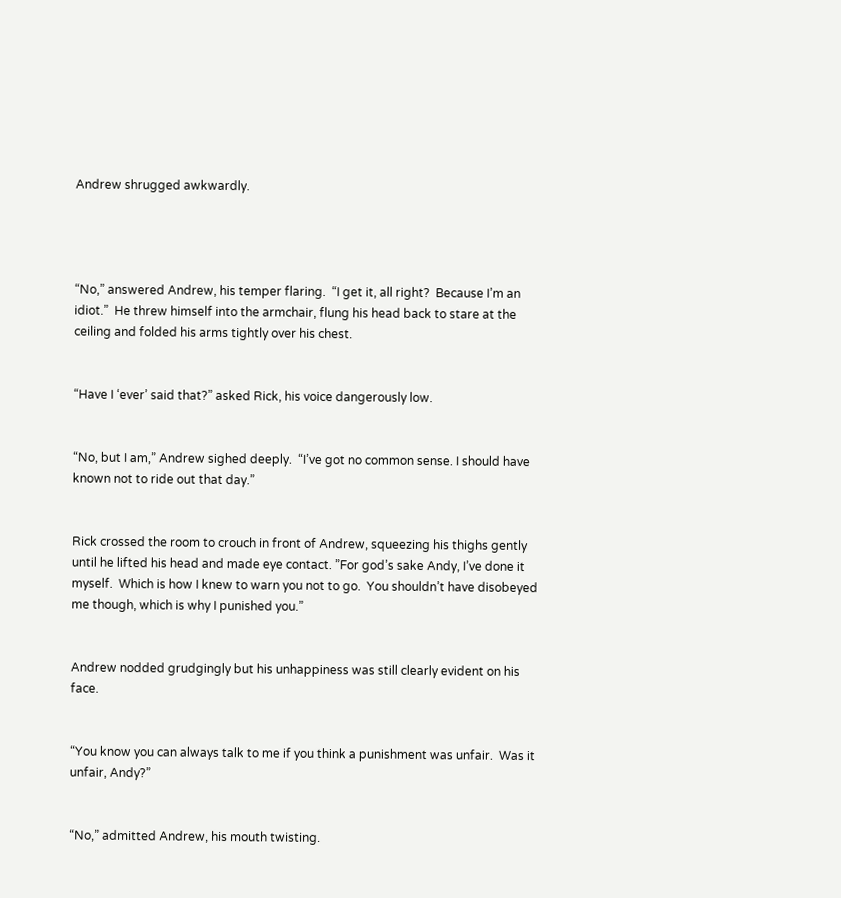Andrew shrugged awkwardly.




“No,” answered Andrew, his temper flaring.  “I get it, all right?  Because I’m an idiot.”  He threw himself into the armchair, flung his head back to stare at the ceiling and folded his arms tightly over his chest.


“Have I ‘ever’ said that?” asked Rick, his voice dangerously low.


“No, but I am,” Andrew sighed deeply.  “I’ve got no common sense. I should have known not to ride out that day.”


Rick crossed the room to crouch in front of Andrew, squeezing his thighs gently until he lifted his head and made eye contact. ”For god’s sake Andy, I’ve done it myself.  Which is how I knew to warn you not to go.  You shouldn’t have disobeyed me though, which is why I punished you.”


Andrew nodded grudgingly but his unhappiness was still clearly evident on his face.


“You know you can always talk to me if you think a punishment was unfair.  Was it unfair, Andy?”


“No,” admitted Andrew, his mouth twisting.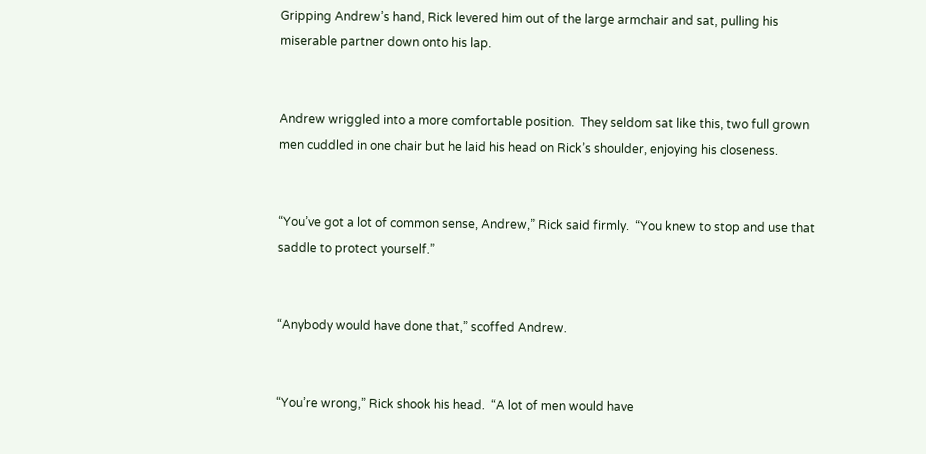Gripping Andrew’s hand, Rick levered him out of the large armchair and sat, pulling his miserable partner down onto his lap.


Andrew wriggled into a more comfortable position.  They seldom sat like this, two full grown men cuddled in one chair but he laid his head on Rick’s shoulder, enjoying his closeness.


“You’ve got a lot of common sense, Andrew,” Rick said firmly.  “You knew to stop and use that saddle to protect yourself.”


“Anybody would have done that,” scoffed Andrew.


“You’re wrong,” Rick shook his head.  “A lot of men would have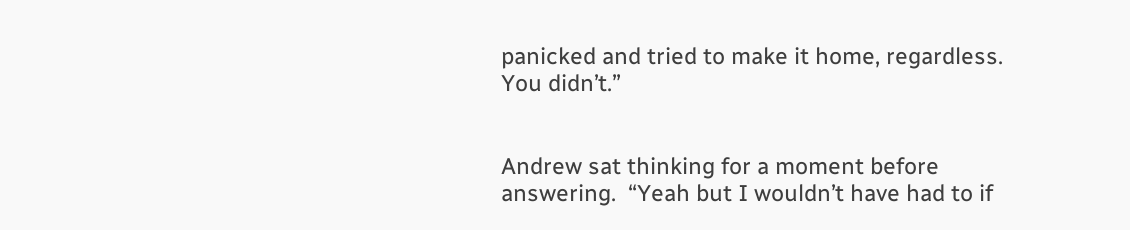panicked and tried to make it home, regardless.  You didn’t.”


Andrew sat thinking for a moment before answering.  “Yeah but I wouldn’t have had to if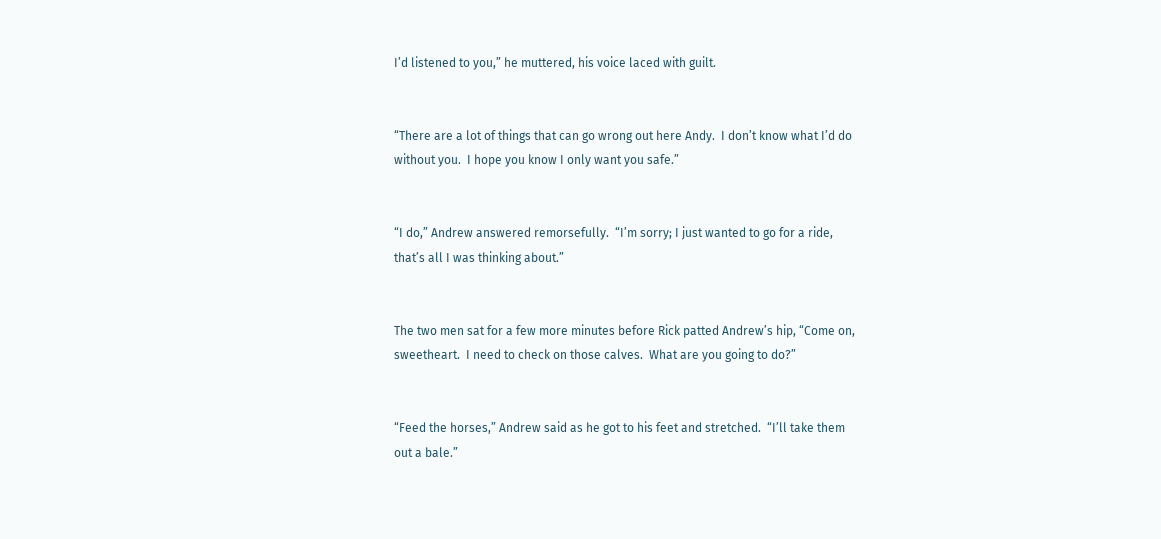I’d listened to you,” he muttered, his voice laced with guilt.


“There are a lot of things that can go wrong out here Andy.  I don’t know what I’d do without you.  I hope you know I only want you safe.”


“I do,” Andrew answered remorsefully.  “I’m sorry; I just wanted to go for a ride, that’s all I was thinking about.”


The two men sat for a few more minutes before Rick patted Andrew’s hip, “Come on, sweetheart.  I need to check on those calves.  What are you going to do?”


“Feed the horses,” Andrew said as he got to his feet and stretched.  “I’ll take them out a bale.”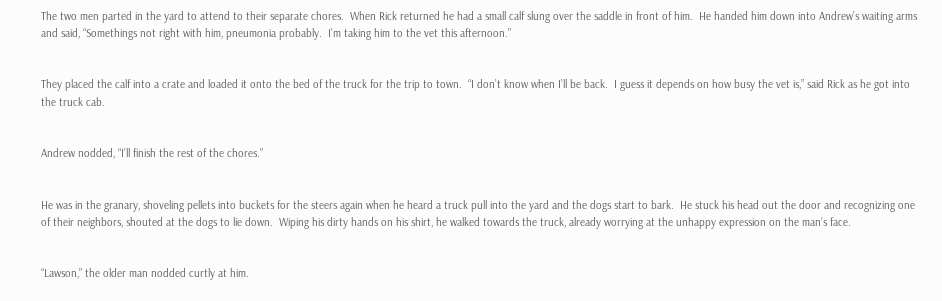The two men parted in the yard to attend to their separate chores.  When Rick returned he had a small calf slung over the saddle in front of him.  He handed him down into Andrew’s waiting arms and said, “Somethings not right with him, pneumonia probably.  I’m taking him to the vet this afternoon.”


They placed the calf into a crate and loaded it onto the bed of the truck for the trip to town.  “I don’t know when I’ll be back.  I guess it depends on how busy the vet is,” said Rick as he got into the truck cab.


Andrew nodded, “I’ll finish the rest of the chores.”


He was in the granary, shoveling pellets into buckets for the steers again when he heard a truck pull into the yard and the dogs start to bark.  He stuck his head out the door and recognizing one of their neighbors, shouted at the dogs to lie down.  Wiping his dirty hands on his shirt, he walked towards the truck, already worrying at the unhappy expression on the man’s face.


“Lawson,” the older man nodded curtly at him.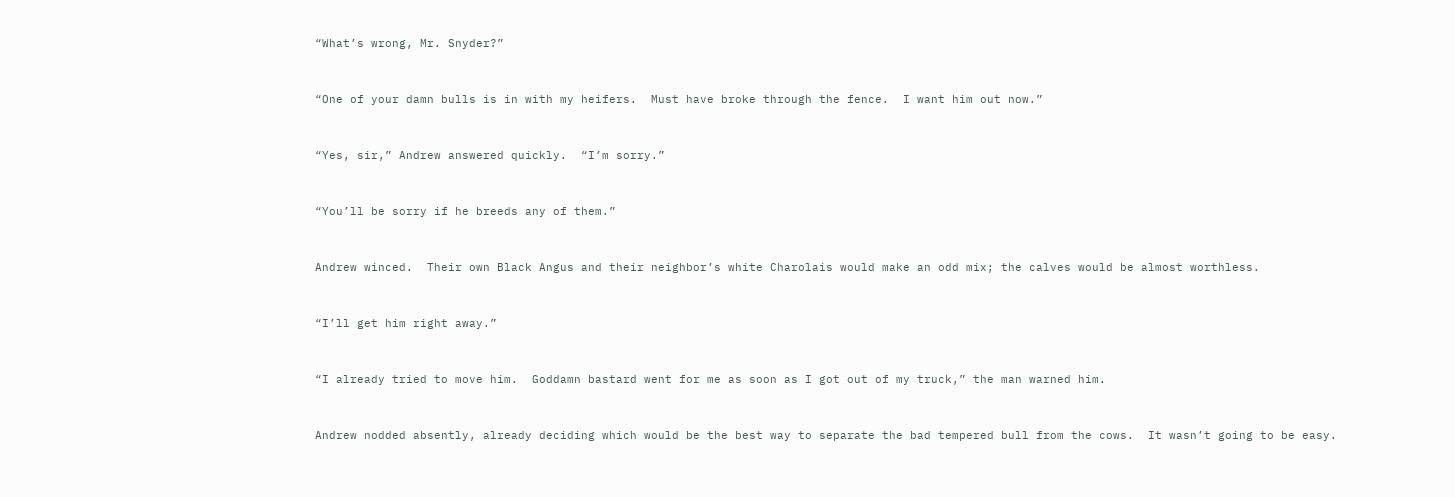“What’s wrong, Mr. Snyder?”


“One of your damn bulls is in with my heifers.  Must have broke through the fence.  I want him out now.”


“Yes, sir,” Andrew answered quickly.  “I’m sorry.”


“You’ll be sorry if he breeds any of them.”


Andrew winced.  Their own Black Angus and their neighbor’s white Charolais would make an odd mix; the calves would be almost worthless.


“I’ll get him right away.”


“I already tried to move him.  Goddamn bastard went for me as soon as I got out of my truck,” the man warned him.


Andrew nodded absently, already deciding which would be the best way to separate the bad tempered bull from the cows.  It wasn’t going to be easy.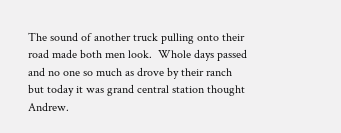The sound of another truck pulling onto their road made both men look.  Whole days passed and no one so much as drove by their ranch but today it was grand central station thought Andrew.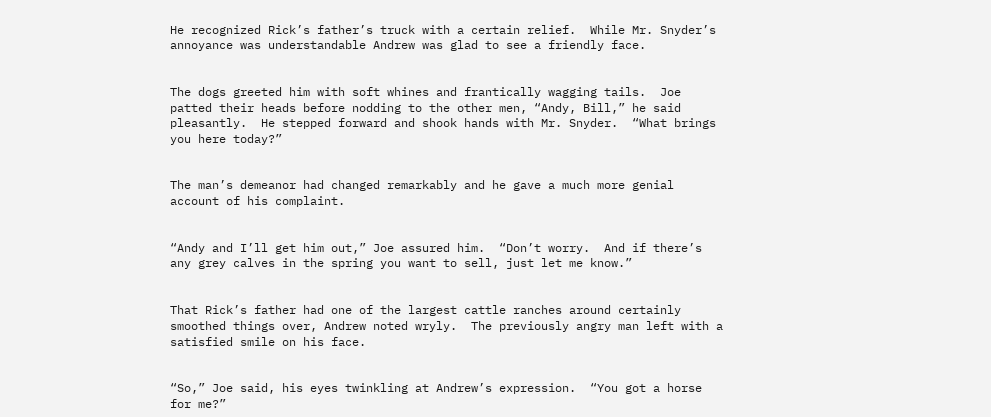He recognized Rick’s father’s truck with a certain relief.  While Mr. Snyder’s annoyance was understandable Andrew was glad to see a friendly face.


The dogs greeted him with soft whines and frantically wagging tails.  Joe patted their heads before nodding to the other men, “Andy, Bill,” he said pleasantly.  He stepped forward and shook hands with Mr. Snyder.  “What brings you here today?”


The man’s demeanor had changed remarkably and he gave a much more genial account of his complaint.


“Andy and I’ll get him out,” Joe assured him.  “Don’t worry.  And if there’s any grey calves in the spring you want to sell, just let me know.”


That Rick’s father had one of the largest cattle ranches around certainly smoothed things over, Andrew noted wryly.  The previously angry man left with a satisfied smile on his face.


“So,” Joe said, his eyes twinkling at Andrew’s expression.  “You got a horse for me?”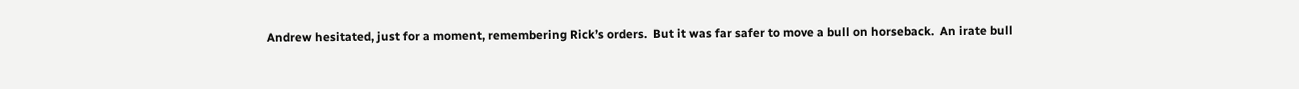Andrew hesitated, just for a moment, remembering Rick’s orders.  But it was far safer to move a bull on horseback.  An irate bull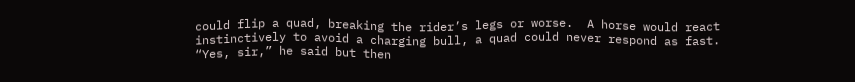could flip a quad, breaking the rider’s legs or worse.  A horse would react instinctively to avoid a charging bull, a quad could never respond as fast. “Yes, sir,” he said but then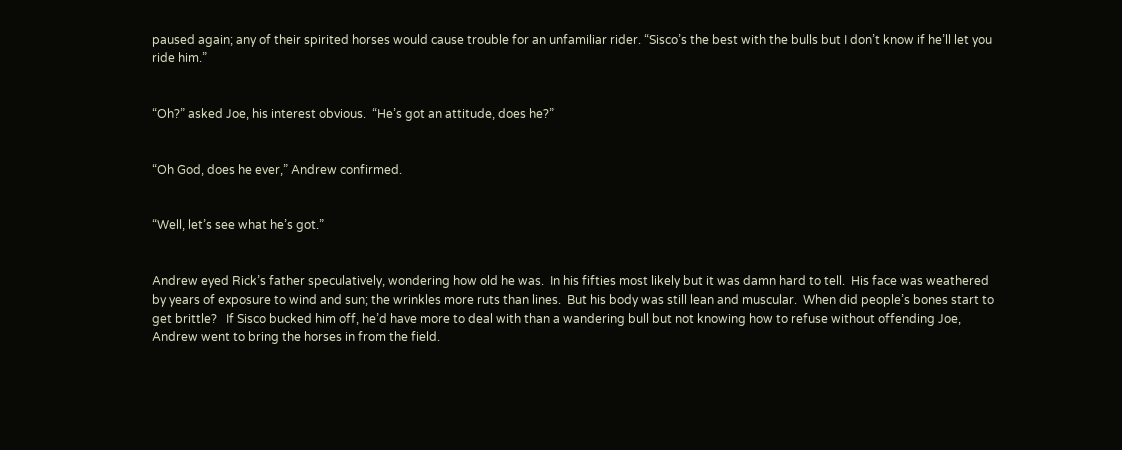paused again; any of their spirited horses would cause trouble for an unfamiliar rider. “Sisco’s the best with the bulls but I don’t know if he’ll let you ride him.”


“Oh?” asked Joe, his interest obvious.  “He’s got an attitude, does he?”


“Oh God, does he ever,” Andrew confirmed.


“Well, let’s see what he’s got.”


Andrew eyed Rick’s father speculatively, wondering how old he was.  In his fifties most likely but it was damn hard to tell.  His face was weathered by years of exposure to wind and sun; the wrinkles more ruts than lines.  But his body was still lean and muscular.  When did people’s bones start to get brittle?   If Sisco bucked him off, he’d have more to deal with than a wandering bull but not knowing how to refuse without offending Joe, Andrew went to bring the horses in from the field.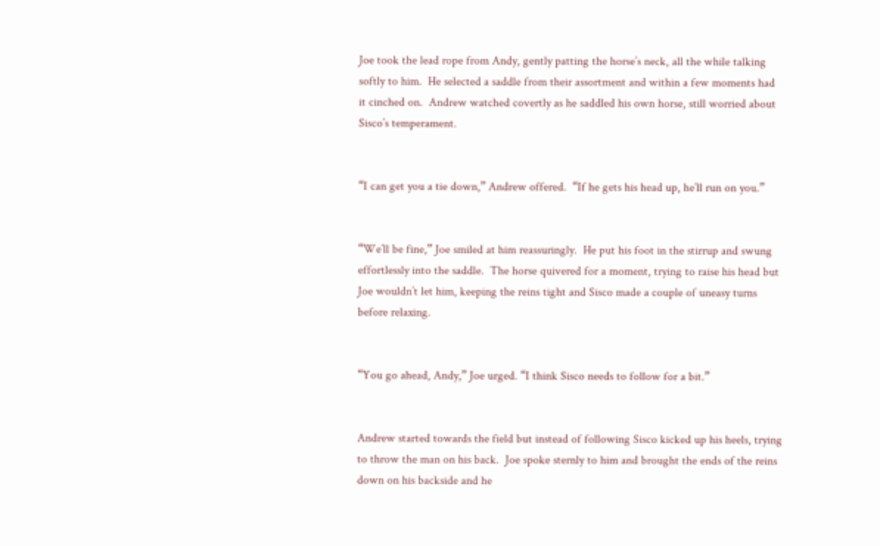Joe took the lead rope from Andy, gently patting the horse’s neck, all the while talking softly to him.  He selected a saddle from their assortment and within a few moments had it cinched on.  Andrew watched covertly as he saddled his own horse, still worried about Sisco’s temperament.


“I can get you a tie down,” Andrew offered.  “If he gets his head up, he’ll run on you.”


“We’ll be fine,” Joe smiled at him reassuringly.  He put his foot in the stirrup and swung effortlessly into the saddle.  The horse quivered for a moment, trying to raise his head but Joe wouldn’t let him, keeping the reins tight and Sisco made a couple of uneasy turns before relaxing.


“You go ahead, Andy,” Joe urged. “I think Sisco needs to follow for a bit.”


Andrew started towards the field but instead of following Sisco kicked up his heels, trying to throw the man on his back.  Joe spoke sternly to him and brought the ends of the reins down on his backside and he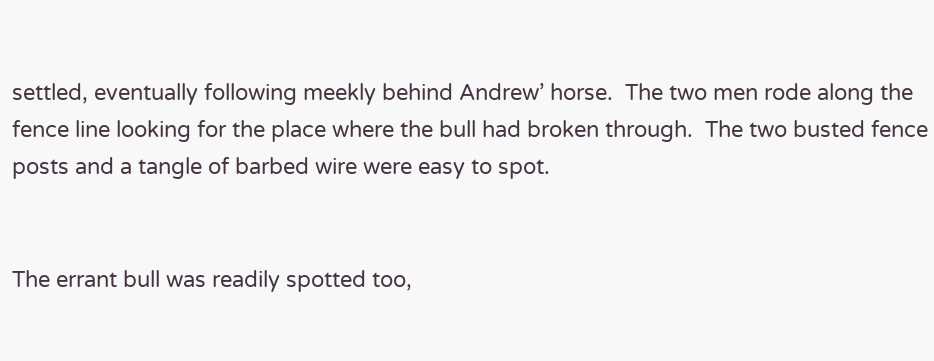settled, eventually following meekly behind Andrew’ horse.  The two men rode along the fence line looking for the place where the bull had broken through.  The two busted fence posts and a tangle of barbed wire were easy to spot.


The errant bull was readily spotted too,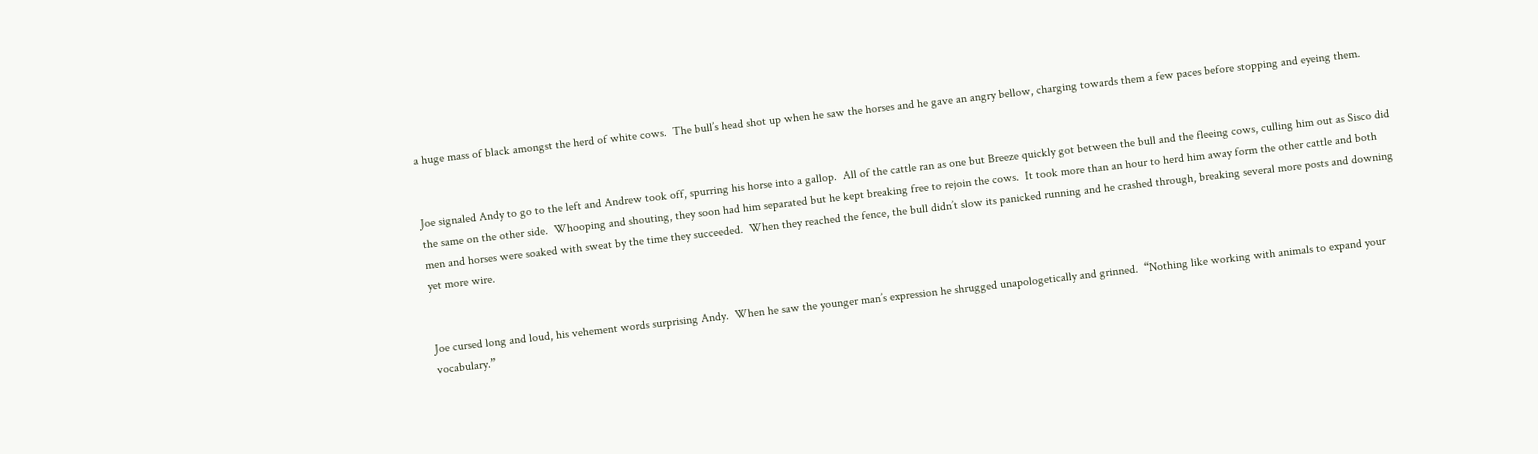a huge mass of black amongst the herd of white cows.  The bull’s head shot up when he saw the horses and he gave an angry bellow, charging towards them a few paces before stopping and eyeing them.


Joe signaled Andy to go to the left and Andrew took off, spurring his horse into a gallop.  All of the cattle ran as one but Breeze quickly got between the bull and the fleeing cows, culling him out as Sisco did the same on the other side.  Whooping and shouting, they soon had him separated but he kept breaking free to rejoin the cows.  It took more than an hour to herd him away form the other cattle and both men and horses were soaked with sweat by the time they succeeded.  When they reached the fence, the bull didn’t slow its panicked running and he crashed through, breaking several more posts and downing yet more wire.


Joe cursed long and loud, his vehement words surprising Andy.  When he saw the younger man’s expression he shrugged unapologetically and grinned.  “Nothing like working with animals to expand your vocabulary.”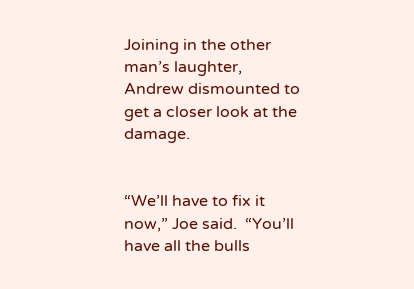Joining in the other man’s laughter, Andrew dismounted to get a closer look at the damage.


“We’ll have to fix it now,” Joe said.  “You’ll have all the bulls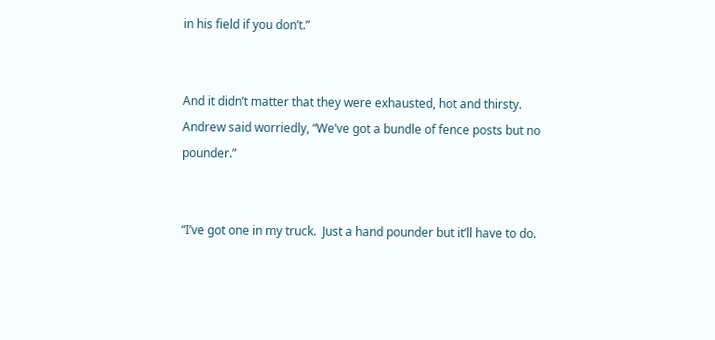in his field if you don’t.”


And it didn’t matter that they were exhausted, hot and thirsty.  Andrew said worriedly, “We’ve got a bundle of fence posts but no pounder.”


“I’ve got one in my truck.  Just a hand pounder but it’ll have to do.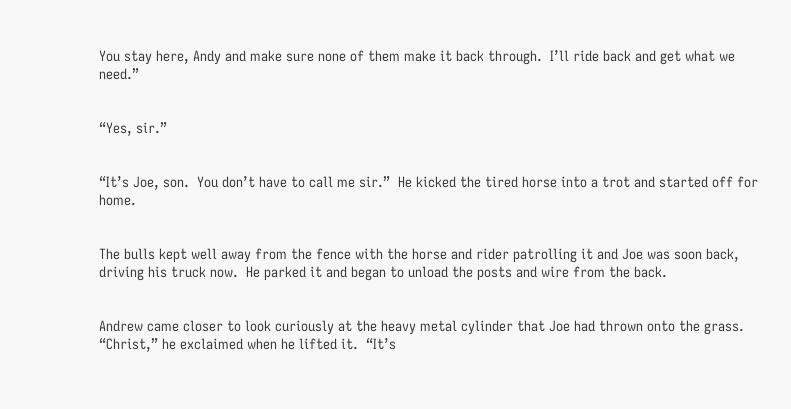You stay here, Andy and make sure none of them make it back through.  I’ll ride back and get what we need.”


“Yes, sir.”


“It’s Joe, son.  You don’t have to call me sir.”  He kicked the tired horse into a trot and started off for home.


The bulls kept well away from the fence with the horse and rider patrolling it and Joe was soon back, driving his truck now.  He parked it and began to unload the posts and wire from the back.


Andrew came closer to look curiously at the heavy metal cylinder that Joe had thrown onto the grass.  “Christ,” he exclaimed when he lifted it.  “It’s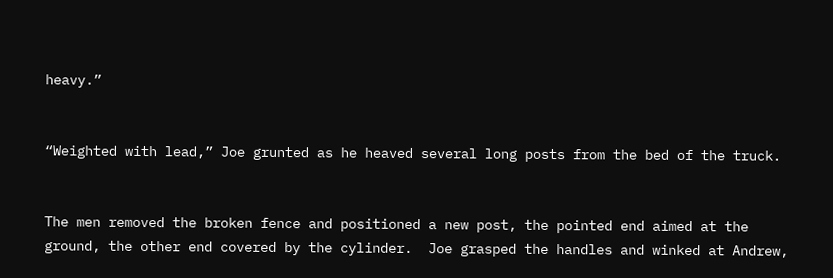heavy.”


“Weighted with lead,” Joe grunted as he heaved several long posts from the bed of the truck.


The men removed the broken fence and positioned a new post, the pointed end aimed at the ground, the other end covered by the cylinder.  Joe grasped the handles and winked at Andrew,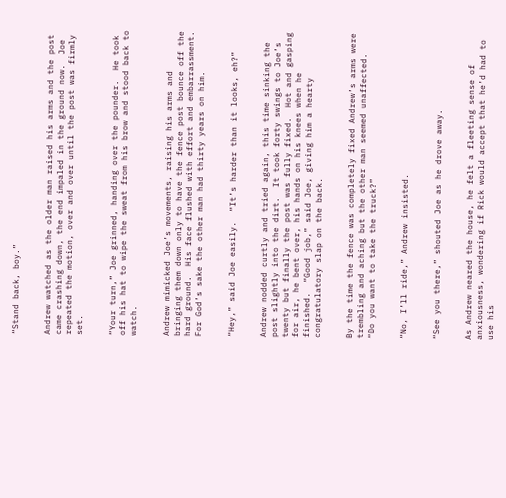“Stand back, boy.”


Andrew watched as the older man raised his arms and the post came crashing down, the end impaled in the ground now.  Joe repeated the motion, over and over until the post was firmly set.


“Your turn,” Joe grinned, handing over the pounder.  He took off his hat to wipe the sweat from his brow and stood back to watch.


Andrew mimicked Joe’s movements, raising his arms and bringing them down only to have the fence post bounce off the hard ground.  His face flushed with effort and embarrassment.  For God’s sake the other man had thirty years on him.


“Hey,” said Joe easily.  “It’s harder than it looks, eh?”


Andrew nodded curtly and tried again, this time sinking the post slightly into the dirt.  It took forty swings to Joe’s twenty but finally the post was fully fixed.  Hot and gasping for air, he bent over, his hands on his knees when he finished.  “Good job,” said Joe, giving him a hearty congratulatory slap on the back.


By the time the fence was completely fixed Andrew’s arms were trembling and aching but the other man seemed unaffected.  “Do you want to take the truck?”


“No, I’ll ride,” Andrew insisted.


“See you there,” shouted Joe as he drove away.


As Andrew neared the house, he felt a fleeting sense of anxiousness, wondering if Rick would accept that he’d had to use his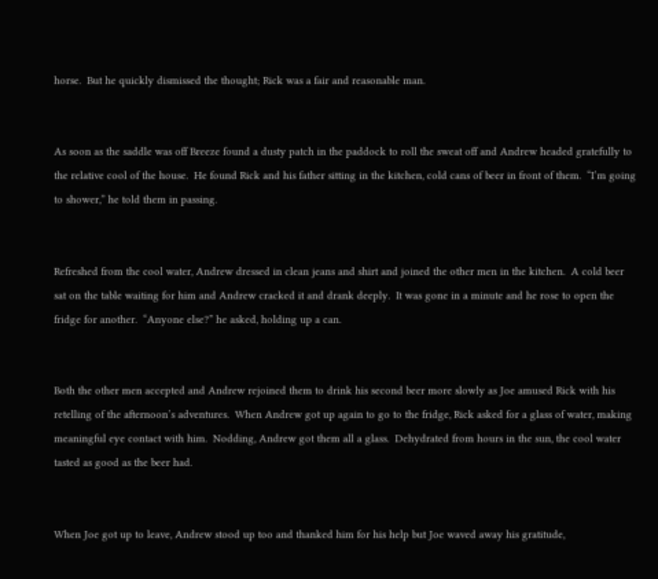horse.  But he quickly dismissed the thought; Rick was a fair and reasonable man.


As soon as the saddle was off Breeze found a dusty patch in the paddock to roll the sweat off and Andrew headed gratefully to the relative cool of the house.  He found Rick and his father sitting in the kitchen, cold cans of beer in front of them.  “I’m going to shower,” he told them in passing.


Refreshed from the cool water, Andrew dressed in clean jeans and shirt and joined the other men in the kitchen.  A cold beer sat on the table waiting for him and Andrew cracked it and drank deeply.  It was gone in a minute and he rose to open the fridge for another.  “Anyone else?” he asked, holding up a can.


Both the other men accepted and Andrew rejoined them to drink his second beer more slowly as Joe amused Rick with his retelling of the afternoon’s adventures.  When Andrew got up again to go to the fridge, Rick asked for a glass of water, making meaningful eye contact with him.  Nodding, Andrew got them all a glass.  Dehydrated from hours in the sun, the cool water tasted as good as the beer had.


When Joe got up to leave, Andrew stood up too and thanked him for his help but Joe waved away his gratitude,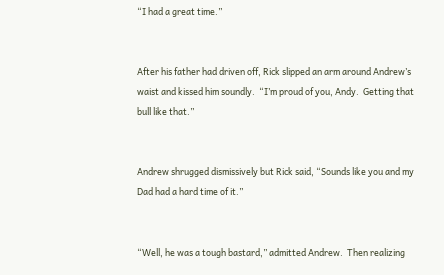“I had a great time.”


After his father had driven off, Rick slipped an arm around Andrew’s waist and kissed him soundly.  “I’m proud of you, Andy.  Getting that bull like that.”


Andrew shrugged dismissively but Rick said, “Sounds like you and my Dad had a hard time of it.”


“Well, he was a tough bastard,” admitted Andrew.  Then realizing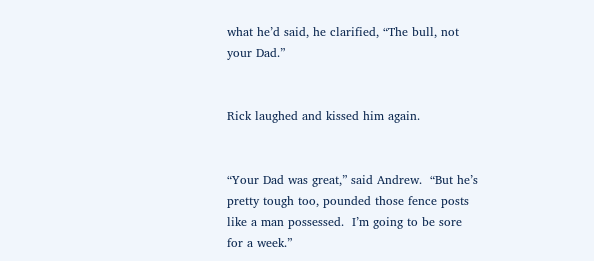what he’d said, he clarified, “The bull, not your Dad.”


Rick laughed and kissed him again.


“Your Dad was great,” said Andrew.  “But he’s pretty tough too, pounded those fence posts like a man possessed.  I’m going to be sore for a week.”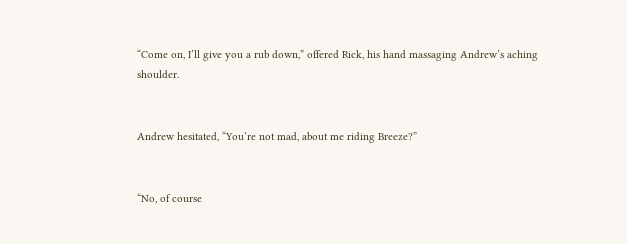“Come on, I’ll give you a rub down,” offered Rick, his hand massaging Andrew’s aching shoulder.


Andrew hesitated, “You’re not mad, about me riding Breeze?”


“No, of course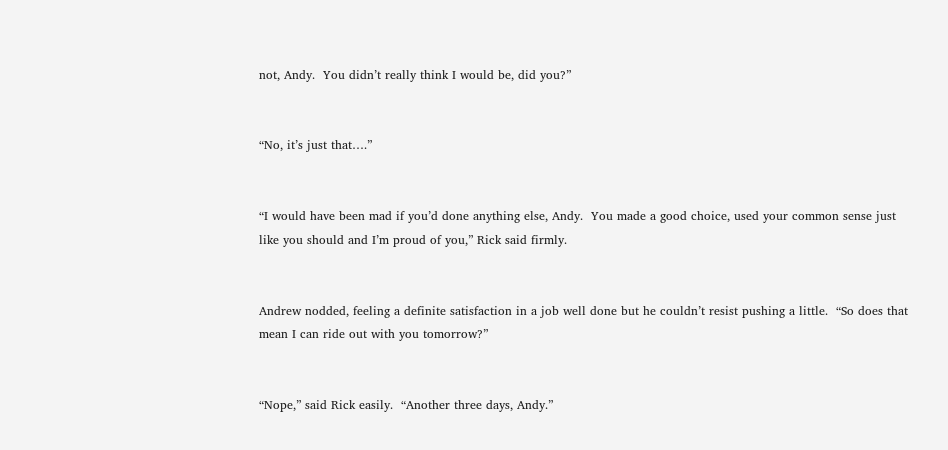not, Andy.  You didn’t really think I would be, did you?”


“No, it’s just that….”


“I would have been mad if you’d done anything else, Andy.  You made a good choice, used your common sense just like you should and I’m proud of you,” Rick said firmly.


Andrew nodded, feeling a definite satisfaction in a job well done but he couldn’t resist pushing a little.  “So does that mean I can ride out with you tomorrow?”


“Nope,” said Rick easily.  “Another three days, Andy.”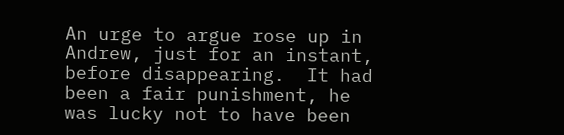An urge to argue rose up in Andrew, just for an instant, before disappearing.  It had been a fair punishment, he was lucky not to have been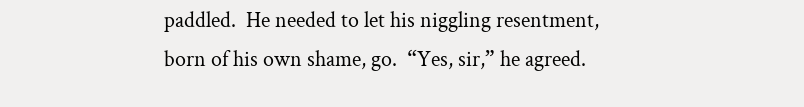paddled.  He needed to let his niggling resentment, born of his own shame, go.  “Yes, sir,” he agreed.